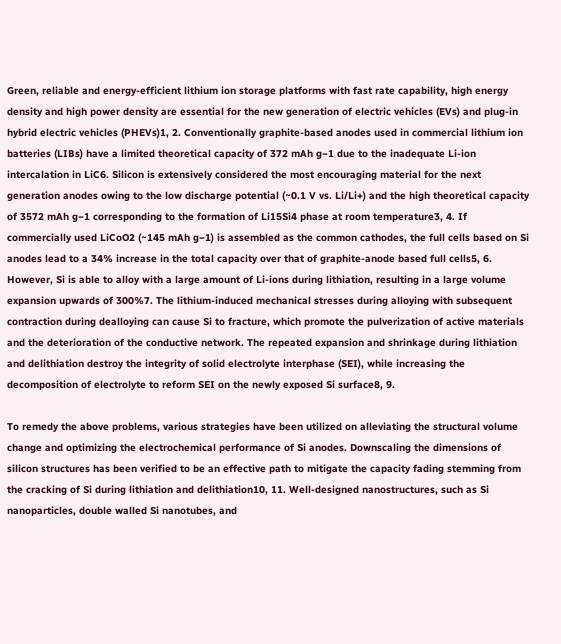Green, reliable and energy-efficient lithium ion storage platforms with fast rate capability, high energy density and high power density are essential for the new generation of electric vehicles (EVs) and plug-in hybrid electric vehicles (PHEVs)1, 2. Conventionally graphite-based anodes used in commercial lithium ion batteries (LIBs) have a limited theoretical capacity of 372 mAh g−1 due to the inadequate Li-ion intercalation in LiC6. Silicon is extensively considered the most encouraging material for the next generation anodes owing to the low discharge potential (~0.1 V vs. Li/Li+) and the high theoretical capacity of 3572 mAh g−1 corresponding to the formation of Li15Si4 phase at room temperature3, 4. If commercially used LiCoO2 (~145 mAh g−1) is assembled as the common cathodes, the full cells based on Si anodes lead to a 34% increase in the total capacity over that of graphite-anode based full cells5, 6. However, Si is able to alloy with a large amount of Li-ions during lithiation, resulting in a large volume expansion upwards of 300%7. The lithium-induced mechanical stresses during alloying with subsequent contraction during dealloying can cause Si to fracture, which promote the pulverization of active materials and the deterioration of the conductive network. The repeated expansion and shrinkage during lithiation and delithiation destroy the integrity of solid electrolyte interphase (SEI), while increasing the decomposition of electrolyte to reform SEI on the newly exposed Si surface8, 9.

To remedy the above problems, various strategies have been utilized on alleviating the structural volume change and optimizing the electrochemical performance of Si anodes. Downscaling the dimensions of silicon structures has been verified to be an effective path to mitigate the capacity fading stemming from the cracking of Si during lithiation and delithiation10, 11. Well-designed nanostructures, such as Si nanoparticles, double walled Si nanotubes, and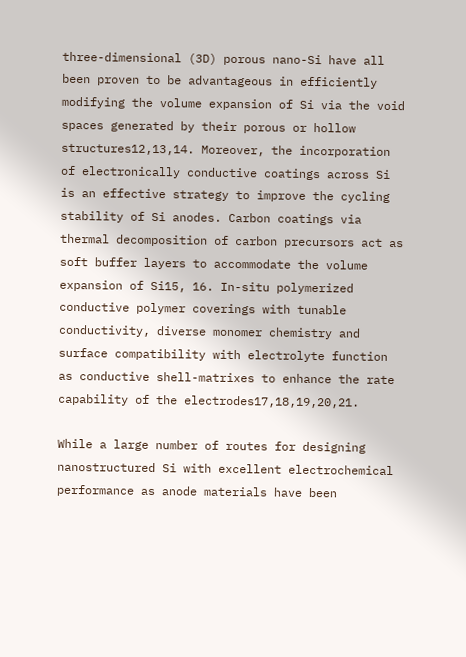three-dimensional (3D) porous nano-Si have all been proven to be advantageous in efficiently modifying the volume expansion of Si via the void spaces generated by their porous or hollow structures12,13,14. Moreover, the incorporation of electronically conductive coatings across Si is an effective strategy to improve the cycling stability of Si anodes. Carbon coatings via thermal decomposition of carbon precursors act as soft buffer layers to accommodate the volume expansion of Si15, 16. In-situ polymerized conductive polymer coverings with tunable conductivity, diverse monomer chemistry and surface compatibility with electrolyte function as conductive shell-matrixes to enhance the rate capability of the electrodes17,18,19,20,21.

While a large number of routes for designing nanostructured Si with excellent electrochemical performance as anode materials have been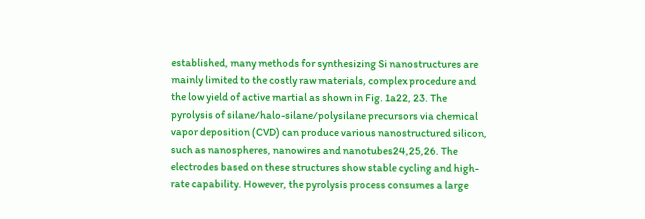established, many methods for synthesizing Si nanostructures are mainly limited to the costly raw materials, complex procedure and the low yield of active martial as shown in Fig. 1a22, 23. The pyrolysis of silane/halo-silane/polysilane precursors via chemical vapor deposition (CVD) can produce various nanostructured silicon, such as nanospheres, nanowires and nanotubes24,25,26. The electrodes based on these structures show stable cycling and high-rate capability. However, the pyrolysis process consumes a large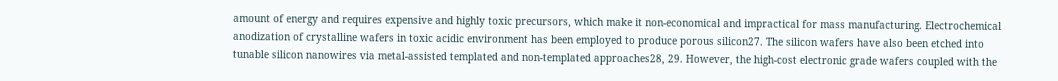amount of energy and requires expensive and highly toxic precursors, which make it non-economical and impractical for mass manufacturing. Electrochemical anodization of crystalline wafers in toxic acidic environment has been employed to produce porous silicon27. The silicon wafers have also been etched into tunable silicon nanowires via metal-assisted templated and non-templated approaches28, 29. However, the high-cost electronic grade wafers coupled with the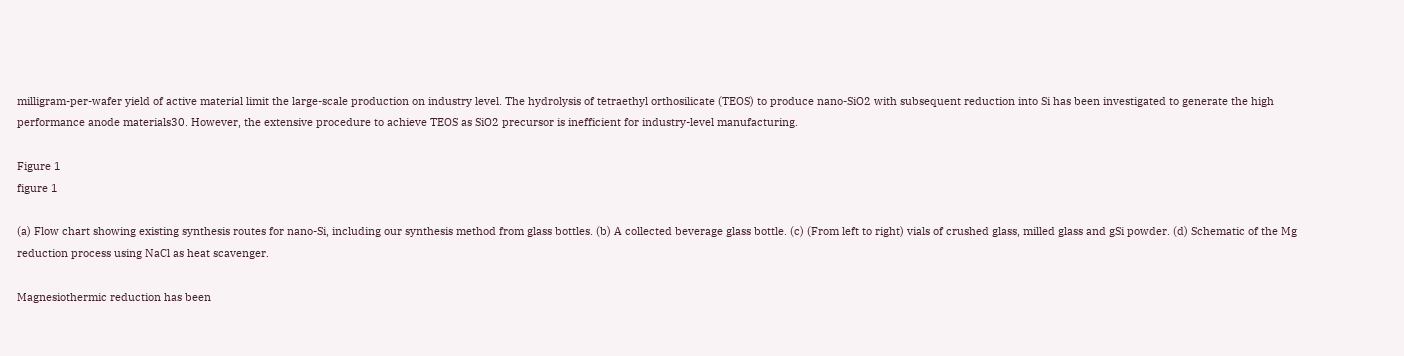milligram-per-wafer yield of active material limit the large-scale production on industry level. The hydrolysis of tetraethyl orthosilicate (TEOS) to produce nano-SiO2 with subsequent reduction into Si has been investigated to generate the high performance anode materials30. However, the extensive procedure to achieve TEOS as SiO2 precursor is inefficient for industry-level manufacturing.

Figure 1
figure 1

(a) Flow chart showing existing synthesis routes for nano-Si, including our synthesis method from glass bottles. (b) A collected beverage glass bottle. (c) (From left to right) vials of crushed glass, milled glass and gSi powder. (d) Schematic of the Mg reduction process using NaCl as heat scavenger.

Magnesiothermic reduction has been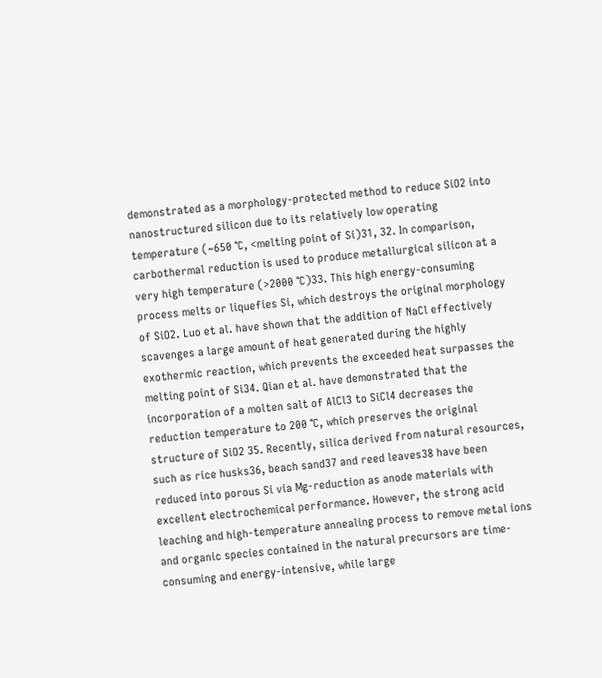demonstrated as a morphology-protected method to reduce SiO2 into nanostructured silicon due to its relatively low operating temperature (~650 °C, <melting point of Si)31, 32. In comparison, carbothermal reduction is used to produce metallurgical silicon at a very high temperature (>2000 °C)33. This high energy-consuming process melts or liquefies Si, which destroys the original morphology of SiO2. Luo et al. have shown that the addition of NaCl effectively scavenges a large amount of heat generated during the highly exothermic reaction, which prevents the exceeded heat surpasses the melting point of Si34. Qian et al. have demonstrated that the incorporation of a molten salt of AlCl3 to SiCl4 decreases the reduction temperature to 200 °C, which preserves the original structure of SiO2 35. Recently, silica derived from natural resources, such as rice husks36, beach sand37 and reed leaves38 have been reduced into porous Si via Mg-reduction as anode materials with excellent electrochemical performance. However, the strong acid leaching and high-temperature annealing process to remove metal ions and organic species contained in the natural precursors are time-consuming and energy-intensive, while large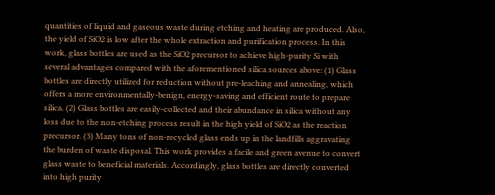quantities of liquid and gaseous waste during etching and heating are produced. Also, the yield of SiO2 is low after the whole extraction and purification process. In this work, glass bottles are used as the SiO2 precursor to achieve high-purity Si with several advantages compared with the aforementioned silica sources above: (1) Glass bottles are directly utilized for reduction without pre-leaching and annealing, which offers a more environmentally-benign, energy-saving and efficient route to prepare silica. (2) Glass bottles are easily-collected and their abundance in silica without any loss due to the non-etching process result in the high yield of SiO2 as the reaction precursor. (3) Many tons of non-recycled glass ends up in the landfills aggravating the burden of waste disposal. This work provides a facile and green avenue to convert glass waste to beneficial materials. Accordingly, glass bottles are directly converted into high purity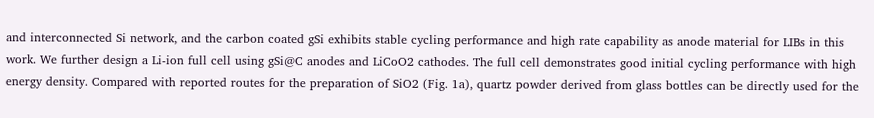and interconnected Si network, and the carbon coated gSi exhibits stable cycling performance and high rate capability as anode material for LIBs in this work. We further design a Li-ion full cell using gSi@C anodes and LiCoO2 cathodes. The full cell demonstrates good initial cycling performance with high energy density. Compared with reported routes for the preparation of SiO2 (Fig. 1a), quartz powder derived from glass bottles can be directly used for the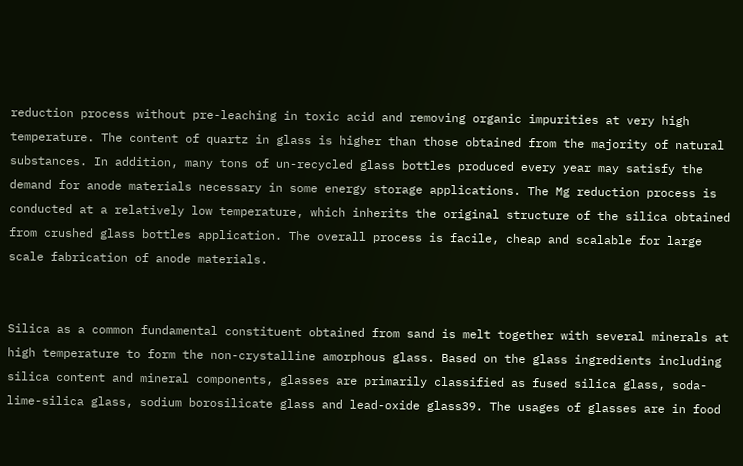reduction process without pre-leaching in toxic acid and removing organic impurities at very high temperature. The content of quartz in glass is higher than those obtained from the majority of natural substances. In addition, many tons of un-recycled glass bottles produced every year may satisfy the demand for anode materials necessary in some energy storage applications. The Mg reduction process is conducted at a relatively low temperature, which inherits the original structure of the silica obtained from crushed glass bottles application. The overall process is facile, cheap and scalable for large scale fabrication of anode materials.


Silica as a common fundamental constituent obtained from sand is melt together with several minerals at high temperature to form the non-crystalline amorphous glass. Based on the glass ingredients including silica content and mineral components, glasses are primarily classified as fused silica glass, soda-lime-silica glass, sodium borosilicate glass and lead-oxide glass39. The usages of glasses are in food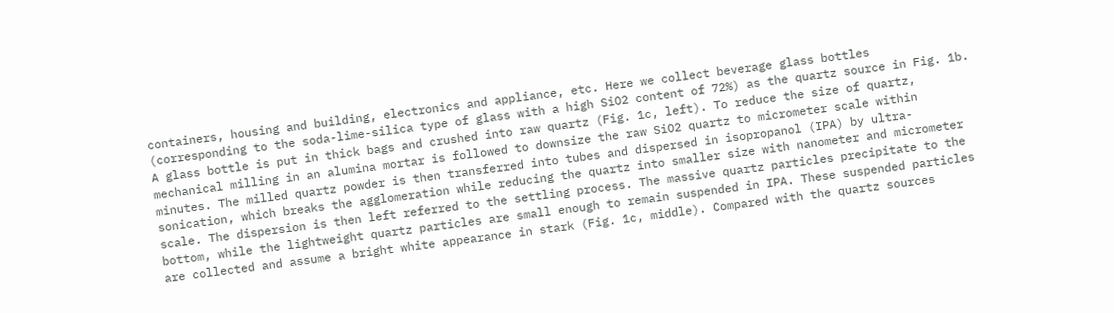containers, housing and building, electronics and appliance, etc. Here we collect beverage glass bottles (corresponding to the soda-lime-silica type of glass with a high SiO2 content of 72%) as the quartz source in Fig. 1b. A glass bottle is put in thick bags and crushed into raw quartz (Fig. 1c, left). To reduce the size of quartz, mechanical milling in an alumina mortar is followed to downsize the raw SiO2 quartz to micrometer scale within minutes. The milled quartz powder is then transferred into tubes and dispersed in isopropanol (IPA) by ultra-sonication, which breaks the agglomeration while reducing the quartz into smaller size with nanometer and micrometer scale. The dispersion is then left referred to the settling process. The massive quartz particles precipitate to the bottom, while the lightweight quartz particles are small enough to remain suspended in IPA. These suspended particles are collected and assume a bright white appearance in stark (Fig. 1c, middle). Compared with the quartz sources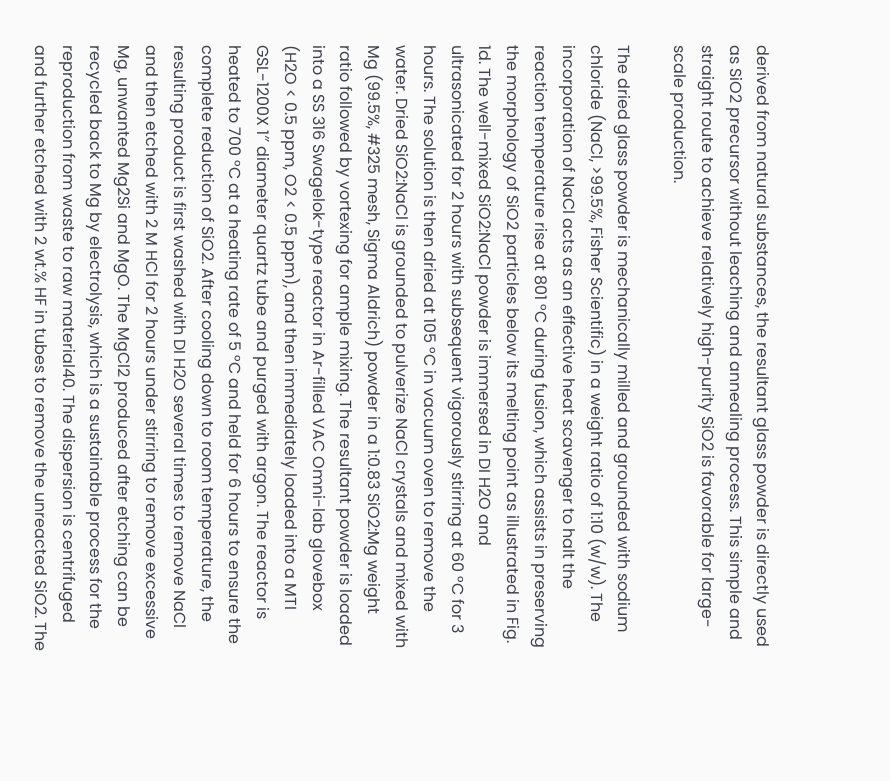derived from natural substances, the resultant glass powder is directly used as SiO2 precursor without leaching and annealing process. This simple and straight route to achieve relatively high-purity SiO2 is favorable for large-scale production.

The dried glass powder is mechanically milled and grounded with sodium chloride (NaCl, >99.5%, Fisher Scientific) in a weight ratio of 1:10 (w/w). The incorporation of NaCl acts as an effective heat scavenger to halt the reaction temperature rise at 801 °C during fusion, which assists in preserving the morphology of SiO2 particles below its melting point as illustrated in Fig. 1d. The well-mixed SiO2:NaCl powder is immersed in DI H2O and ultrasonicated for 2 hours with subsequent vigorously stirring at 60 °C for 3 hours. The solution is then dried at 105 °C in vacuum oven to remove the water. Dried SiO2:NaCl is grounded to pulverize NaCl crystals and mixed with Mg (99.5%, #325 mesh, Sigma Aldrich) powder in a 1:0.83 SiO2:Mg weight ratio followed by vortexing for ample mixing. The resultant powder is loaded into a SS 316 Swagelok-type reactor in Ar-filled VAC Omni-lab glovebox (H2O < 0.5 ppm, O2 < 0.5 ppm), and then immediately loaded into a MTI GSL-1200X 1″ diameter quartz tube and purged with argon. The reactor is heated to 700 °C at a heating rate of 5 °C and held for 6 hours to ensure the complete reduction of SiO2. After cooling down to room temperature, the resulting product is first washed with DI H2O several times to remove NaCl and then etched with 2 M HCl for 2 hours under stirring to remove excessive Mg, unwanted Mg2Si and MgO. The MgCl2 produced after etching can be recycled back to Mg by electrolysis, which is a sustainable process for the reproduction from waste to raw material40. The dispersion is centrifuged and further etched with 2 wt.% HF in tubes to remove the unreacted SiO2. The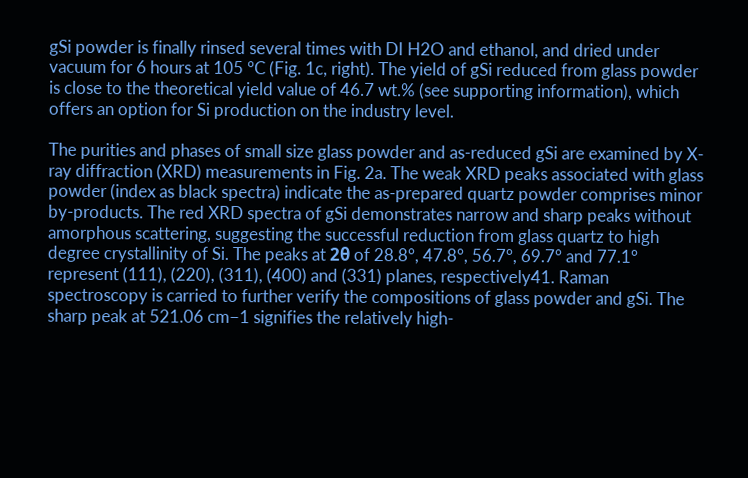gSi powder is finally rinsed several times with DI H2O and ethanol, and dried under vacuum for 6 hours at 105 °C (Fig. 1c, right). The yield of gSi reduced from glass powder is close to the theoretical yield value of 46.7 wt.% (see supporting information), which offers an option for Si production on the industry level.

The purities and phases of small size glass powder and as-reduced gSi are examined by X-ray diffraction (XRD) measurements in Fig. 2a. The weak XRD peaks associated with glass powder (index as black spectra) indicate the as-prepared quartz powder comprises minor by-products. The red XRD spectra of gSi demonstrates narrow and sharp peaks without amorphous scattering, suggesting the successful reduction from glass quartz to high degree crystallinity of Si. The peaks at 2θ of 28.8°, 47.8°, 56.7°, 69.7° and 77.1° represent (111), (220), (311), (400) and (331) planes, respectively41. Raman spectroscopy is carried to further verify the compositions of glass powder and gSi. The sharp peak at 521.06 cm−1 signifies the relatively high-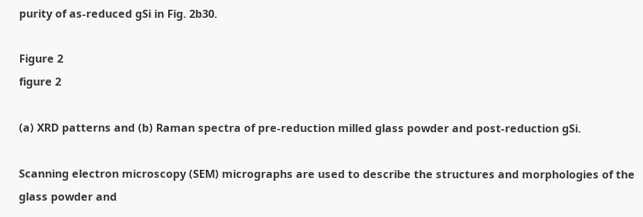purity of as-reduced gSi in Fig. 2b30.

Figure 2
figure 2

(a) XRD patterns and (b) Raman spectra of pre-reduction milled glass powder and post-reduction gSi.

Scanning electron microscopy (SEM) micrographs are used to describe the structures and morphologies of the glass powder and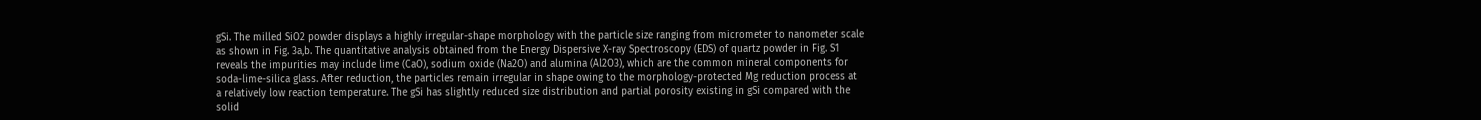gSi. The milled SiO2 powder displays a highly irregular-shape morphology with the particle size ranging from micrometer to nanometer scale as shown in Fig. 3a,b. The quantitative analysis obtained from the Energy Dispersive X-ray Spectroscopy (EDS) of quartz powder in Fig. S1 reveals the impurities may include lime (CaO), sodium oxide (Na2O) and alumina (Al2O3), which are the common mineral components for soda-lime-silica glass. After reduction, the particles remain irregular in shape owing to the morphology-protected Mg reduction process at a relatively low reaction temperature. The gSi has slightly reduced size distribution and partial porosity existing in gSi compared with the solid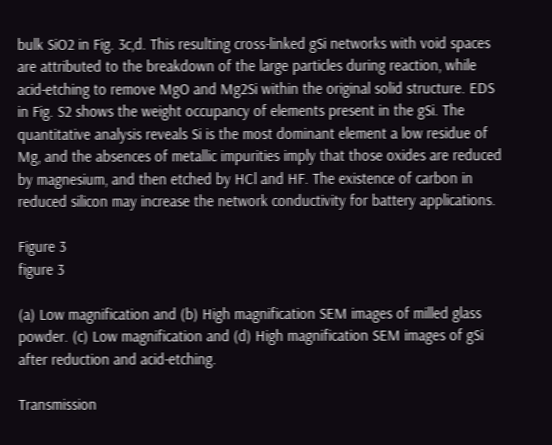bulk SiO2 in Fig. 3c,d. This resulting cross-linked gSi networks with void spaces are attributed to the breakdown of the large particles during reaction, while acid-etching to remove MgO and Mg2Si within the original solid structure. EDS in Fig. S2 shows the weight occupancy of elements present in the gSi. The quantitative analysis reveals Si is the most dominant element a low residue of Mg, and the absences of metallic impurities imply that those oxides are reduced by magnesium, and then etched by HCl and HF. The existence of carbon in reduced silicon may increase the network conductivity for battery applications.

Figure 3
figure 3

(a) Low magnification and (b) High magnification SEM images of milled glass powder. (c) Low magnification and (d) High magnification SEM images of gSi after reduction and acid-etching.

Transmission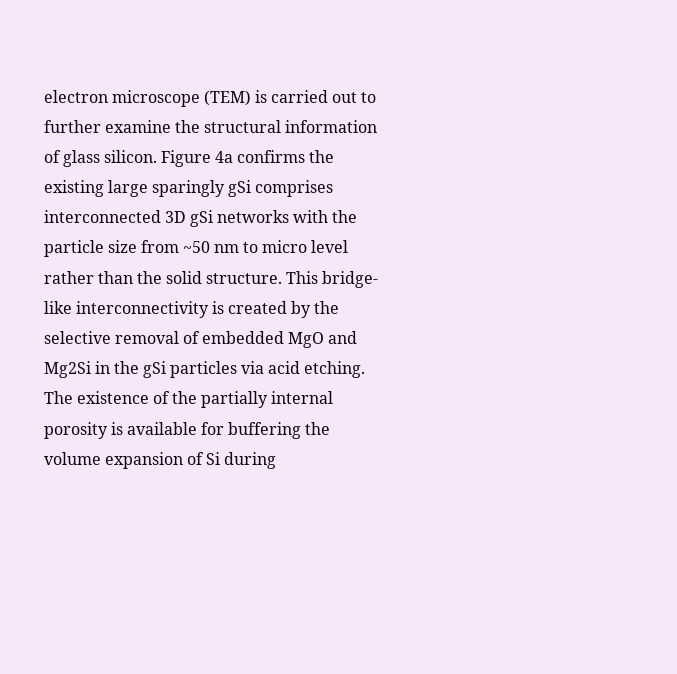electron microscope (TEM) is carried out to further examine the structural information of glass silicon. Figure 4a confirms the existing large sparingly gSi comprises interconnected 3D gSi networks with the particle size from ~50 nm to micro level rather than the solid structure. This bridge-like interconnectivity is created by the selective removal of embedded MgO and Mg2Si in the gSi particles via acid etching. The existence of the partially internal porosity is available for buffering the volume expansion of Si during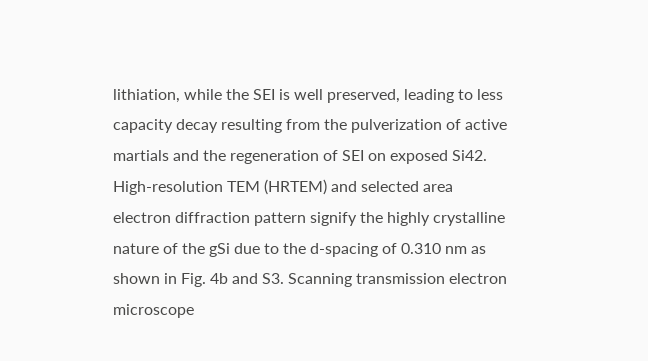lithiation, while the SEI is well preserved, leading to less capacity decay resulting from the pulverization of active martials and the regeneration of SEI on exposed Si42. High-resolution TEM (HRTEM) and selected area electron diffraction pattern signify the highly crystalline nature of the gSi due to the d-spacing of 0.310 nm as shown in Fig. 4b and S3. Scanning transmission electron microscope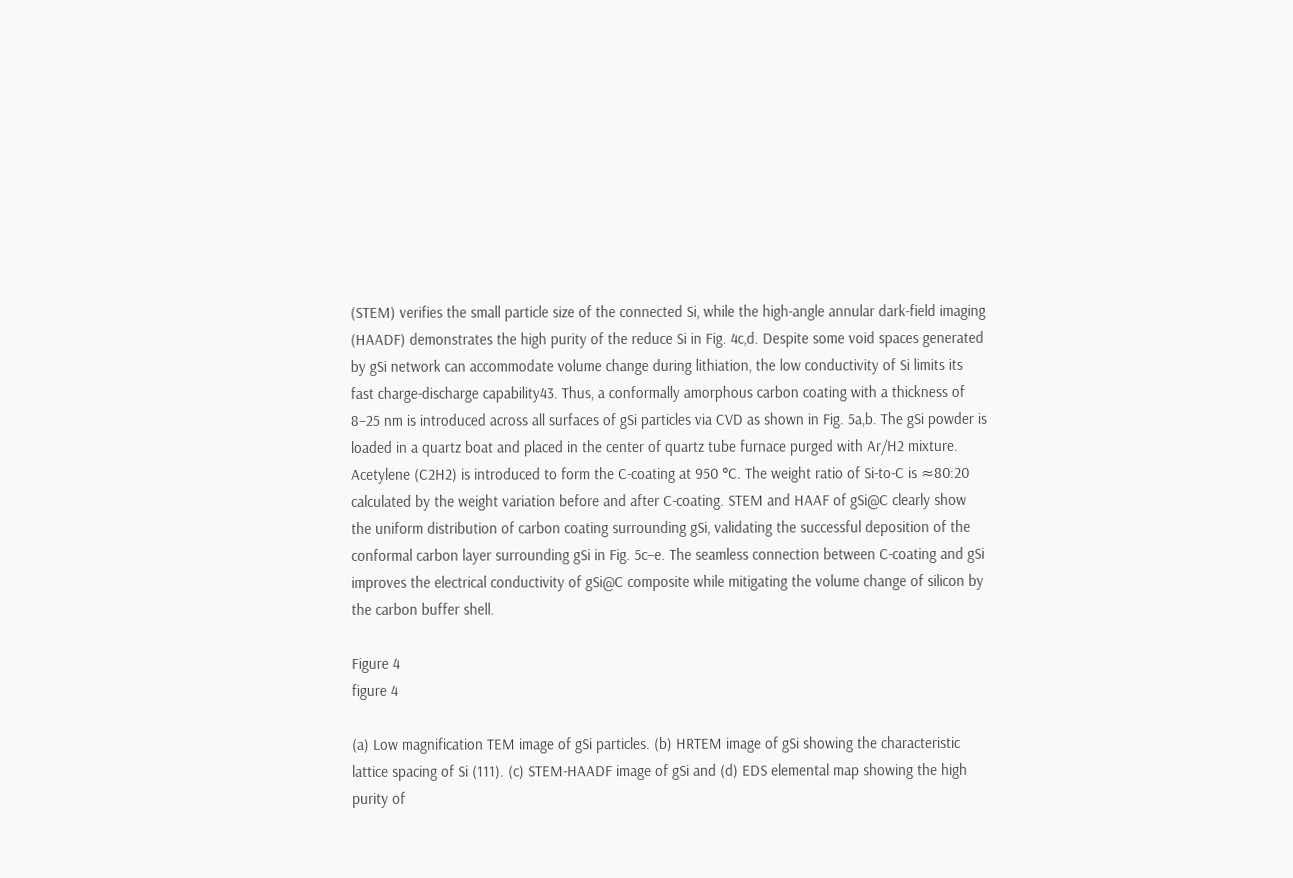(STEM) verifies the small particle size of the connected Si, while the high-angle annular dark-field imaging (HAADF) demonstrates the high purity of the reduce Si in Fig. 4c,d. Despite some void spaces generated by gSi network can accommodate volume change during lithiation, the low conductivity of Si limits its fast charge-discharge capability43. Thus, a conformally amorphous carbon coating with a thickness of 8–25 nm is introduced across all surfaces of gSi particles via CVD as shown in Fig. 5a,b. The gSi powder is loaded in a quartz boat and placed in the center of quartz tube furnace purged with Ar/H2 mixture. Acetylene (C2H2) is introduced to form the C-coating at 950 °C. The weight ratio of Si-to-C is ≈80:20 calculated by the weight variation before and after C-coating. STEM and HAAF of gSi@C clearly show the uniform distribution of carbon coating surrounding gSi, validating the successful deposition of the conformal carbon layer surrounding gSi in Fig. 5c–e. The seamless connection between C-coating and gSi improves the electrical conductivity of gSi@C composite while mitigating the volume change of silicon by the carbon buffer shell.

Figure 4
figure 4

(a) Low magnification TEM image of gSi particles. (b) HRTEM image of gSi showing the characteristic lattice spacing of Si (111). (c) STEM-HAADF image of gSi and (d) EDS elemental map showing the high purity of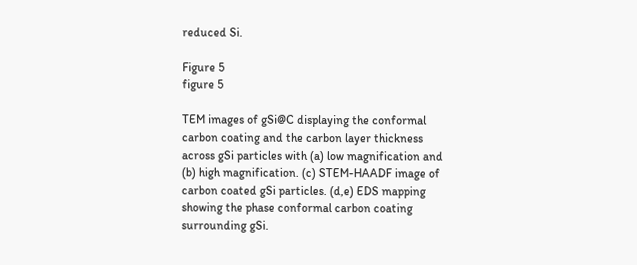reduced Si.

Figure 5
figure 5

TEM images of gSi@C displaying the conformal carbon coating and the carbon layer thickness across gSi particles with (a) low magnification and (b) high magnification. (c) STEM-HAADF image of carbon coated gSi particles. (d,e) EDS mapping showing the phase conformal carbon coating surrounding gSi.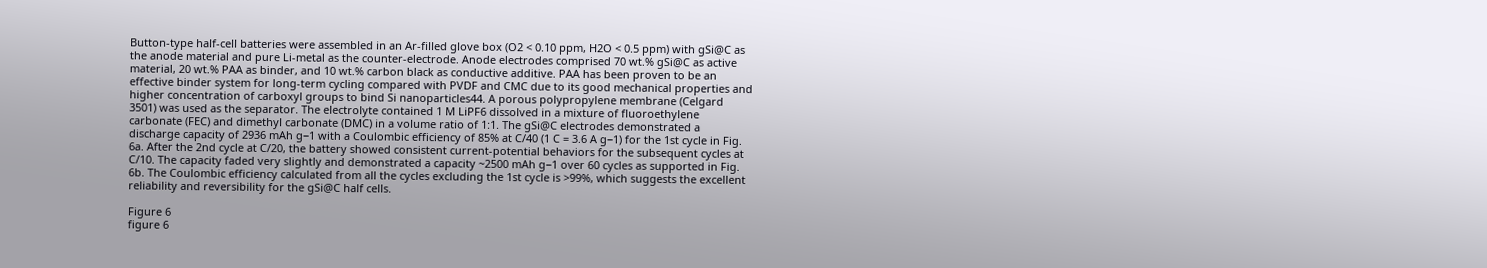Button-type half-cell batteries were assembled in an Ar-filled glove box (O2 < 0.10 ppm, H2O < 0.5 ppm) with gSi@C as the anode material and pure Li-metal as the counter-electrode. Anode electrodes comprised 70 wt.% gSi@C as active material, 20 wt.% PAA as binder, and 10 wt.% carbon black as conductive additive. PAA has been proven to be an effective binder system for long-term cycling compared with PVDF and CMC due to its good mechanical properties and higher concentration of carboxyl groups to bind Si nanoparticles44. A porous polypropylene membrane (Celgard 3501) was used as the separator. The electrolyte contained 1 M LiPF6 dissolved in a mixture of fluoroethylene carbonate (FEC) and dimethyl carbonate (DMC) in a volume ratio of 1:1. The gSi@C electrodes demonstrated a discharge capacity of 2936 mAh g−1 with a Coulombic efficiency of 85% at C/40 (1 C = 3.6 A g−1) for the 1st cycle in Fig. 6a. After the 2nd cycle at C/20, the battery showed consistent current-potential behaviors for the subsequent cycles at C/10. The capacity faded very slightly and demonstrated a capacity ~2500 mAh g−1 over 60 cycles as supported in Fig. 6b. The Coulombic efficiency calculated from all the cycles excluding the 1st cycle is >99%, which suggests the excellent reliability and reversibility for the gSi@C half cells.

Figure 6
figure 6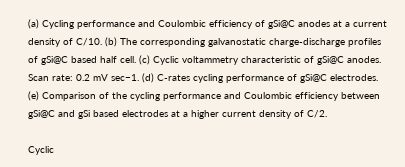(a) Cycling performance and Coulombic efficiency of gSi@C anodes at a current density of C/10. (b) The corresponding galvanostatic charge-discharge profiles of gSi@C based half cell. (c) Cyclic voltammetry characteristic of gSi@C anodes. Scan rate: 0.2 mV sec−1. (d) C-rates cycling performance of gSi@C electrodes. (e) Comparison of the cycling performance and Coulombic efficiency between gSi@C and gSi based electrodes at a higher current density of C/2.

Cyclic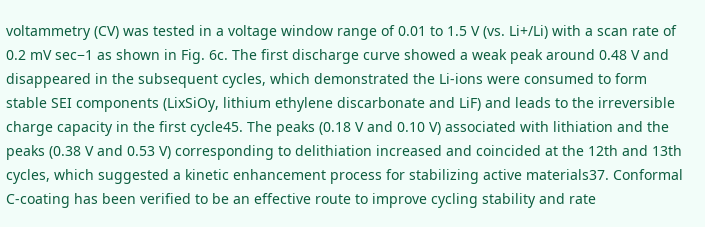voltammetry (CV) was tested in a voltage window range of 0.01 to 1.5 V (vs. Li+/Li) with a scan rate of 0.2 mV sec−1 as shown in Fig. 6c. The first discharge curve showed a weak peak around 0.48 V and disappeared in the subsequent cycles, which demonstrated the Li-ions were consumed to form stable SEI components (LixSiOy, lithium ethylene discarbonate and LiF) and leads to the irreversible charge capacity in the first cycle45. The peaks (0.18 V and 0.10 V) associated with lithiation and the peaks (0.38 V and 0.53 V) corresponding to delithiation increased and coincided at the 12th and 13th cycles, which suggested a kinetic enhancement process for stabilizing active materials37. Conformal C-coating has been verified to be an effective route to improve cycling stability and rate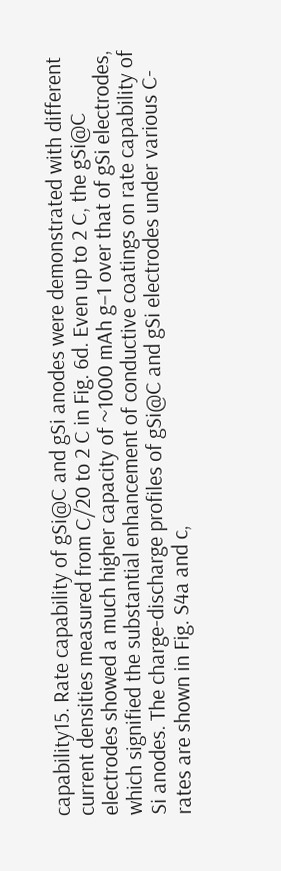capability15. Rate capability of gSi@C and gSi anodes were demonstrated with different current densities measured from C/20 to 2 C in Fig. 6d. Even up to 2 C, the gSi@C electrodes showed a much higher capacity of ~1000 mAh g−1 over that of gSi electrodes, which signified the substantial enhancement of conductive coatings on rate capability of Si anodes. The charge-discharge profiles of gSi@C and gSi electrodes under various C-rates are shown in Fig. S4a and c,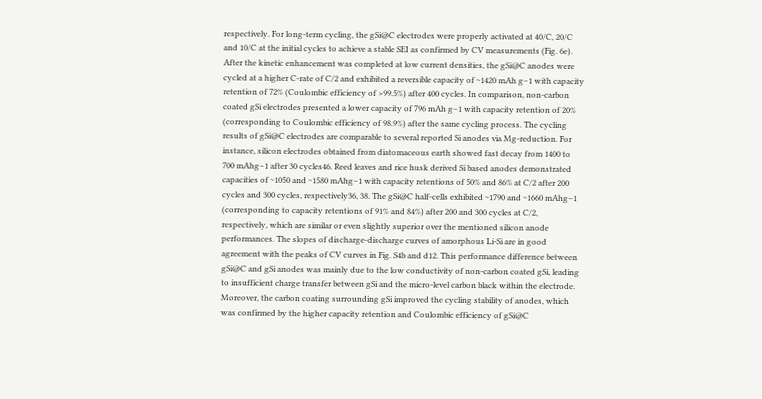respectively. For long-term cycling, the gSi@C electrodes were properly activated at 40/C, 20/C and 10/C at the initial cycles to achieve a stable SEI as confirmed by CV measurements (Fig. 6e). After the kinetic enhancement was completed at low current densities, the gSi@C anodes were cycled at a higher C-rate of C/2 and exhibited a reversible capacity of ~1420 mAh g−1 with capacity retention of 72% (Coulombic efficiency of >99.5%) after 400 cycles. In comparison, non-carbon coated gSi electrodes presented a lower capacity of 796 mAh g−1 with capacity retention of 20% (corresponding to Coulombic efficiency of 98.9%) after the same cycling process. The cycling results of gSi@C electrodes are comparable to several reported Si anodes via Mg-reduction. For instance, silicon electrodes obtained from diatomaceous earth showed fast decay from 1400 to 700 mAhg−1 after 30 cycles46. Reed leaves and rice husk derived Si based anodes demonstrated capacities of ~1050 and ~1580 mAhg−1 with capacity retentions of 50% and 86% at C/2 after 200 cycles and 300 cycles, respectively36, 38. The gSi@C half-cells exhibited ~1790 and ~1660 mAhg−1 (corresponding to capacity retentions of 91% and 84%) after 200 and 300 cycles at C/2, respectively, which are similar or even slightly superior over the mentioned silicon anode performances. The slopes of discharge-discharge curves of amorphous Li-Si are in good agreement with the peaks of CV curves in Fig. S4b and d12. This performance difference between gSi@C and gSi anodes was mainly due to the low conductivity of non-carbon coated gSi, leading to insufficient charge transfer between gSi and the micro-level carbon black within the electrode. Moreover, the carbon coating surrounding gSi improved the cycling stability of anodes, which was confirmed by the higher capacity retention and Coulombic efficiency of gSi@C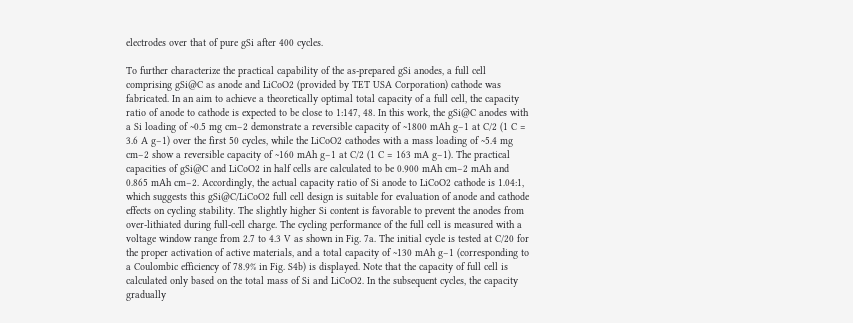electrodes over that of pure gSi after 400 cycles.

To further characterize the practical capability of the as-prepared gSi anodes, a full cell comprising gSi@C as anode and LiCoO2 (provided by TET USA Corporation) cathode was fabricated. In an aim to achieve a theoretically optimal total capacity of a full cell, the capacity ratio of anode to cathode is expected to be close to 1:147, 48. In this work, the gSi@C anodes with a Si loading of ~0.5 mg cm−2 demonstrate a reversible capacity of ~1800 mAh g−1 at C/2 (1 C = 3.6 A g−1) over the first 50 cycles, while the LiCoO2 cathodes with a mass loading of ~5.4 mg cm−2 show a reversible capacity of ~160 mAh g−1 at C/2 (1 C = 163 mA g−1). The practical capacities of gSi@C and LiCoO2 in half cells are calculated to be 0.900 mAh cm−2 mAh and 0.865 mAh cm−2. Accordingly, the actual capacity ratio of Si anode to LiCoO2 cathode is 1.04:1, which suggests this gSi@C/LiCoO2 full cell design is suitable for evaluation of anode and cathode effects on cycling stability. The slightly higher Si content is favorable to prevent the anodes from over-lithiated during full-cell charge. The cycling performance of the full cell is measured with a voltage window range from 2.7 to 4.3 V as shown in Fig. 7a. The initial cycle is tested at C/20 for the proper activation of active materials, and a total capacity of ~130 mAh g−1 (corresponding to a Coulombic efficiency of 78.9% in Fig. S4b) is displayed. Note that the capacity of full cell is calculated only based on the total mass of Si and LiCoO2. In the subsequent cycles, the capacity gradually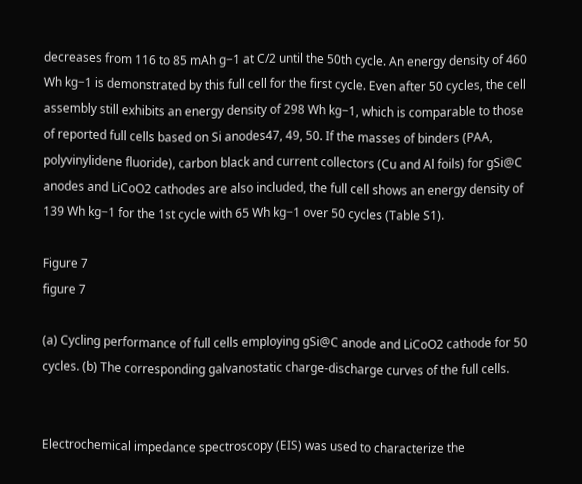decreases from 116 to 85 mAh g−1 at C/2 until the 50th cycle. An energy density of 460 Wh kg−1 is demonstrated by this full cell for the first cycle. Even after 50 cycles, the cell assembly still exhibits an energy density of 298 Wh kg−1, which is comparable to those of reported full cells based on Si anodes47, 49, 50. If the masses of binders (PAA, polyvinylidene fluoride), carbon black and current collectors (Cu and Al foils) for gSi@C anodes and LiCoO2 cathodes are also included, the full cell shows an energy density of 139 Wh kg−1 for the 1st cycle with 65 Wh kg−1 over 50 cycles (Table S1).

Figure 7
figure 7

(a) Cycling performance of full cells employing gSi@C anode and LiCoO2 cathode for 50 cycles. (b) The corresponding galvanostatic charge-discharge curves of the full cells.


Electrochemical impedance spectroscopy (EIS) was used to characterize the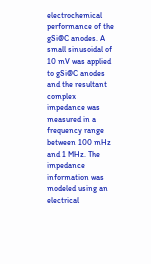electrochemical performance of the gSi@C anodes. A small sinusoidal of 10 mV was applied to gSi@C anodes and the resultant complex impedance was measured in a frequency range between 100 mHz and 1 MHz. The impedance information was modeled using an electrical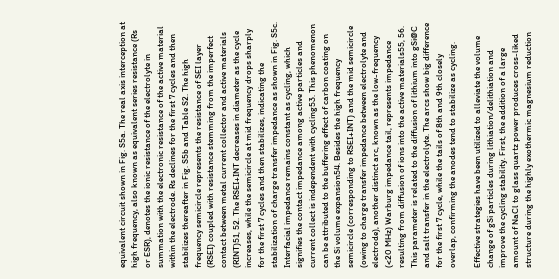equivalent circuit shown in Fig. S5a. The real axis interception at high frequency, also known as equivalent series resistance (Rs or ESR), denotes the ionic resistance of the electrolyte in summation with the electronic resistance of the active material within the electrode. Rs declines for the first 7 cycles and then stabilizes thereafter in Fig. S5b and Table S2. The high frequency semicircle represents the resistance of SEI layer (RSEI) coupled with resistance stemming from the imperfect contact between metal current collector and active materials (RINT)51, 52. The RSEI+INT decreases in diameter as the cycle increases, while the semicircle at mid frequency drops sharply for the first 7 cycles and then stabilizes, indicating the stabilization of charge transfer impedance as shown in Fig. S5c. Interfacial impedance remains constant as cycling, which signifies the contact impedance among active particles and current collect is independent with cycling53. This phenomenon can be attributed to the buffering effect of carbon coating on the Si volume expansion54. Besides the high frequency semicircle (corresponding to RSEI+INT) and the mid semicircle (owing to charge transfer impedance between electrolyte and electrode), another distinct arc, known as the low-frequency (<20 MHz) Warburg impedance tail, represents impedance resulting from diffusion of ions into the active materials55, 56. This parameter is related to the diffusion of lithium into gSi@C and salt transfer in the electrolyte. The arcs show big difference for the first 7 cycle, while the tails of 8th and 9th closely overlap, confirming the anodes tend to stabilize as cycling.

Effective strategies have been utilized to alleviate the volume change of gSi particles during lithiation/delithiation and improve the cycling stability. First, the addition of a large amount of NaCl to glass quartz power produces cross-liked structure during the highly exothermic magnesium reduction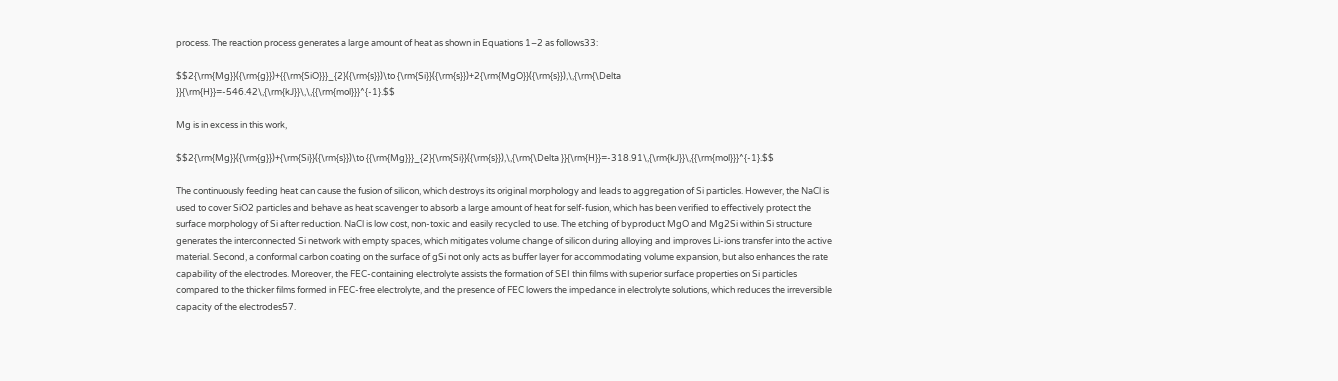process. The reaction process generates a large amount of heat as shown in Equations 1–2 as follows33:

$$2{\rm{Mg}}({\rm{g}})+{{\rm{SiO}}}_{2}({\rm{s}})\to {\rm{Si}}({\rm{s}})+2{\rm{MgO}}({\rm{s}}),\,{\rm{\Delta }}{\rm{H}}=-546.42\,{\rm{kJ}}\,\,{{\rm{mol}}}^{-1}.$$

Mg is in excess in this work,

$$2{\rm{Mg}}({\rm{g}})+{\rm{Si}}({\rm{s}})\to {{\rm{Mg}}}_{2}{\rm{Si}}({\rm{s}}),\,{\rm{\Delta }}{\rm{H}}=-318.91\,{\rm{kJ}}\,{{\rm{mol}}}^{-1}.$$

The continuously feeding heat can cause the fusion of silicon, which destroys its original morphology and leads to aggregation of Si particles. However, the NaCl is used to cover SiO2 particles and behave as heat scavenger to absorb a large amount of heat for self-fusion, which has been verified to effectively protect the surface morphology of Si after reduction. NaCl is low cost, non-toxic and easily recycled to use. The etching of byproduct MgO and Mg2Si within Si structure generates the interconnected Si network with empty spaces, which mitigates volume change of silicon during alloying and improves Li-ions transfer into the active material. Second, a conformal carbon coating on the surface of gSi not only acts as buffer layer for accommodating volume expansion, but also enhances the rate capability of the electrodes. Moreover, the FEC-containing electrolyte assists the formation of SEI thin films with superior surface properties on Si particles compared to the thicker films formed in FEC-free electrolyte, and the presence of FEC lowers the impedance in electrolyte solutions, which reduces the irreversible capacity of the electrodes57.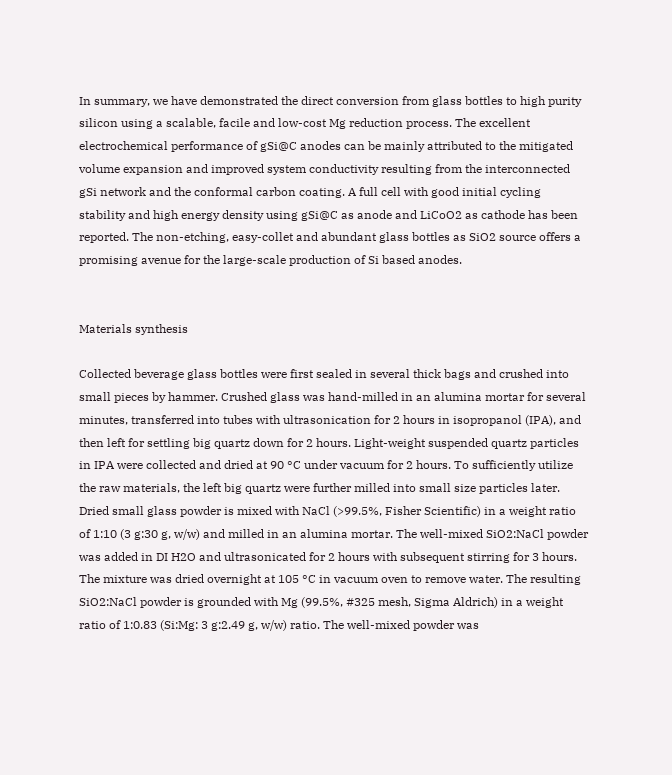In summary, we have demonstrated the direct conversion from glass bottles to high purity silicon using a scalable, facile and low-cost Mg reduction process. The excellent electrochemical performance of gSi@C anodes can be mainly attributed to the mitigated volume expansion and improved system conductivity resulting from the interconnected gSi network and the conformal carbon coating. A full cell with good initial cycling stability and high energy density using gSi@C as anode and LiCoO2 as cathode has been reported. The non-etching, easy-collet and abundant glass bottles as SiO2 source offers a promising avenue for the large-scale production of Si based anodes.


Materials synthesis

Collected beverage glass bottles were first sealed in several thick bags and crushed into small pieces by hammer. Crushed glass was hand-milled in an alumina mortar for several minutes, transferred into tubes with ultrasonication for 2 hours in isopropanol (IPA), and then left for settling big quartz down for 2 hours. Light-weight suspended quartz particles in IPA were collected and dried at 90 °C under vacuum for 2 hours. To sufficiently utilize the raw materials, the left big quartz were further milled into small size particles later. Dried small glass powder is mixed with NaCl (>99.5%, Fisher Scientific) in a weight ratio of 1:10 (3 g:30 g, w/w) and milled in an alumina mortar. The well-mixed SiO2:NaCl powder was added in DI H2O and ultrasonicated for 2 hours with subsequent stirring for 3 hours. The mixture was dried overnight at 105 °C in vacuum oven to remove water. The resulting SiO2:NaCl powder is grounded with Mg (99.5%, #325 mesh, Sigma Aldrich) in a weight ratio of 1:0.83 (Si:Mg: 3 g:2.49 g, w/w) ratio. The well-mixed powder was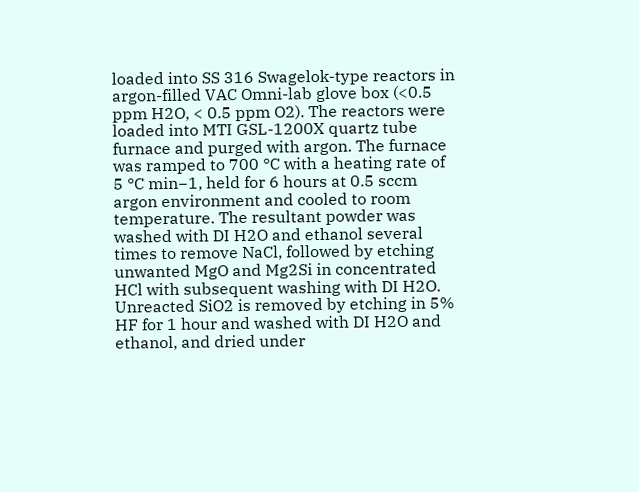loaded into SS 316 Swagelok-type reactors in argon-filled VAC Omni-lab glove box (<0.5 ppm H2O, < 0.5 ppm O2). The reactors were loaded into MTI GSL-1200X quartz tube furnace and purged with argon. The furnace was ramped to 700 °C with a heating rate of 5 °C min−1, held for 6 hours at 0.5 sccm argon environment and cooled to room temperature. The resultant powder was washed with DI H2O and ethanol several times to remove NaCl, followed by etching unwanted MgO and Mg2Si in concentrated HCl with subsequent washing with DI H2O. Unreacted SiO2 is removed by etching in 5% HF for 1 hour and washed with DI H2O and ethanol, and dried under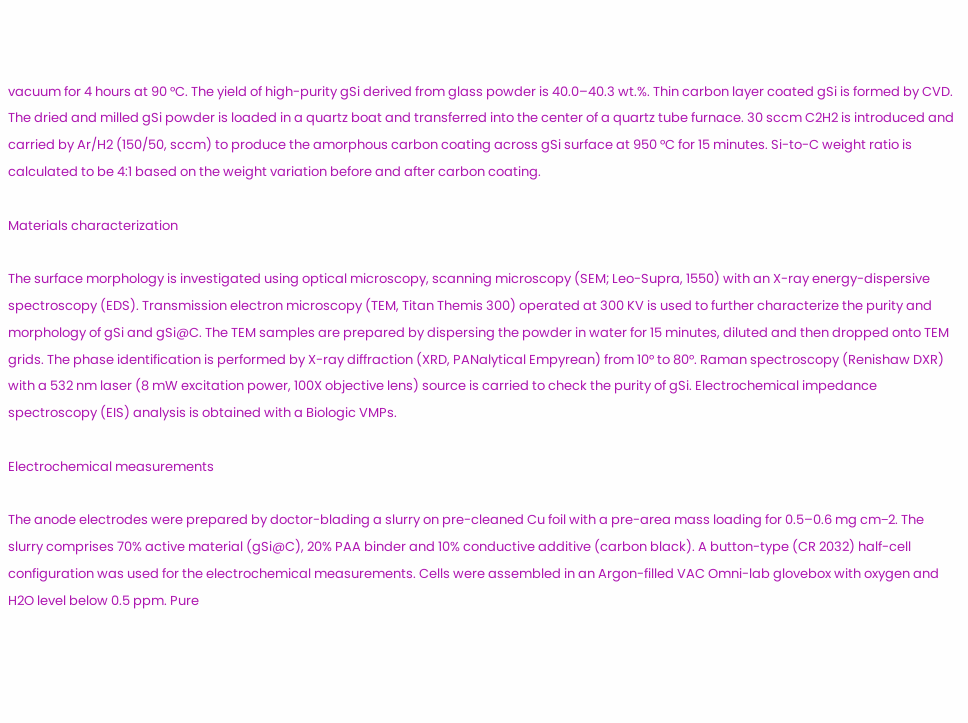vacuum for 4 hours at 90 °C. The yield of high-purity gSi derived from glass powder is 40.0–40.3 wt.%. Thin carbon layer coated gSi is formed by CVD. The dried and milled gSi powder is loaded in a quartz boat and transferred into the center of a quartz tube furnace. 30 sccm C2H2 is introduced and carried by Ar/H2 (150/50, sccm) to produce the amorphous carbon coating across gSi surface at 950 °C for 15 minutes. Si-to-C weight ratio is calculated to be 4:1 based on the weight variation before and after carbon coating.

Materials characterization

The surface morphology is investigated using optical microscopy, scanning microscopy (SEM; Leo-Supra, 1550) with an X-ray energy-dispersive spectroscopy (EDS). Transmission electron microscopy (TEM, Titan Themis 300) operated at 300 KV is used to further characterize the purity and morphology of gSi and gSi@C. The TEM samples are prepared by dispersing the powder in water for 15 minutes, diluted and then dropped onto TEM grids. The phase identification is performed by X-ray diffraction (XRD, PANalytical Empyrean) from 10° to 80°. Raman spectroscopy (Renishaw DXR) with a 532 nm laser (8 mW excitation power, 100X objective lens) source is carried to check the purity of gSi. Electrochemical impedance spectroscopy (EIS) analysis is obtained with a Biologic VMPs.

Electrochemical measurements

The anode electrodes were prepared by doctor-blading a slurry on pre-cleaned Cu foil with a pre-area mass loading for 0.5–0.6 mg cm−2. The slurry comprises 70% active material (gSi@C), 20% PAA binder and 10% conductive additive (carbon black). A button-type (CR 2032) half-cell configuration was used for the electrochemical measurements. Cells were assembled in an Argon-filled VAC Omni-lab glovebox with oxygen and H2O level below 0.5 ppm. Pure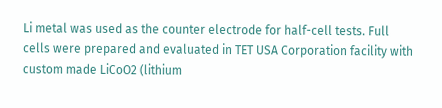Li metal was used as the counter electrode for half-cell tests. Full cells were prepared and evaluated in TET USA Corporation facility with custom made LiCoO2 (lithium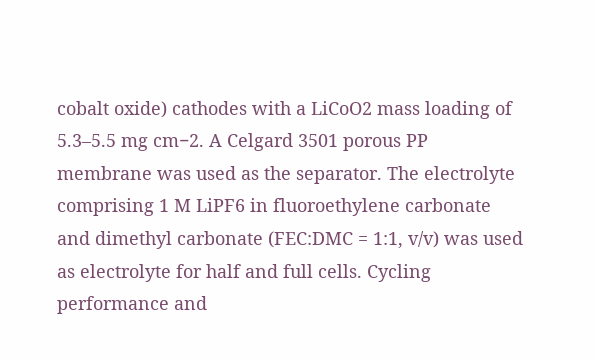cobalt oxide) cathodes with a LiCoO2 mass loading of 5.3–5.5 mg cm−2. A Celgard 3501 porous PP membrane was used as the separator. The electrolyte comprising 1 M LiPF6 in fluoroethylene carbonate and dimethyl carbonate (FEC:DMC = 1:1, v/v) was used as electrolyte for half and full cells. Cycling performance and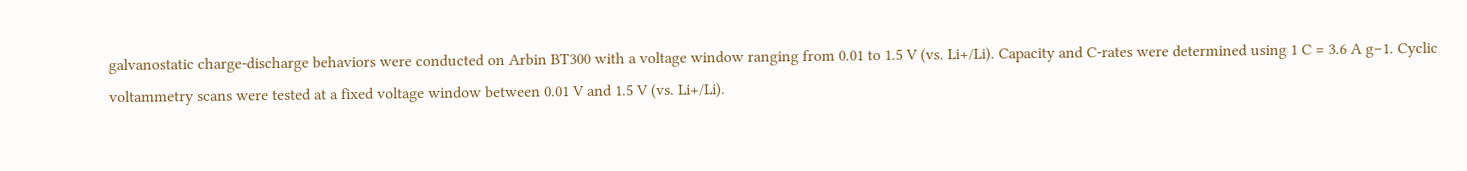galvanostatic charge-discharge behaviors were conducted on Arbin BT300 with a voltage window ranging from 0.01 to 1.5 V (vs. Li+/Li). Capacity and C-rates were determined using 1 C = 3.6 A g−1. Cyclic voltammetry scans were tested at a fixed voltage window between 0.01 V and 1.5 V (vs. Li+/Li).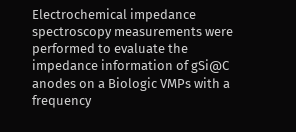Electrochemical impedance spectroscopy measurements were performed to evaluate the impedance information of gSi@C anodes on a Biologic VMPs with a frequency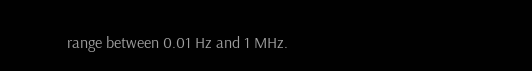range between 0.01 Hz and 1 MHz.